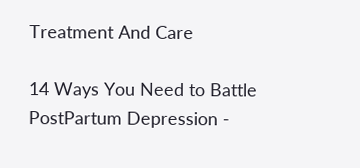Treatment And Care

14 Ways You Need to Battle PostPartum Depression -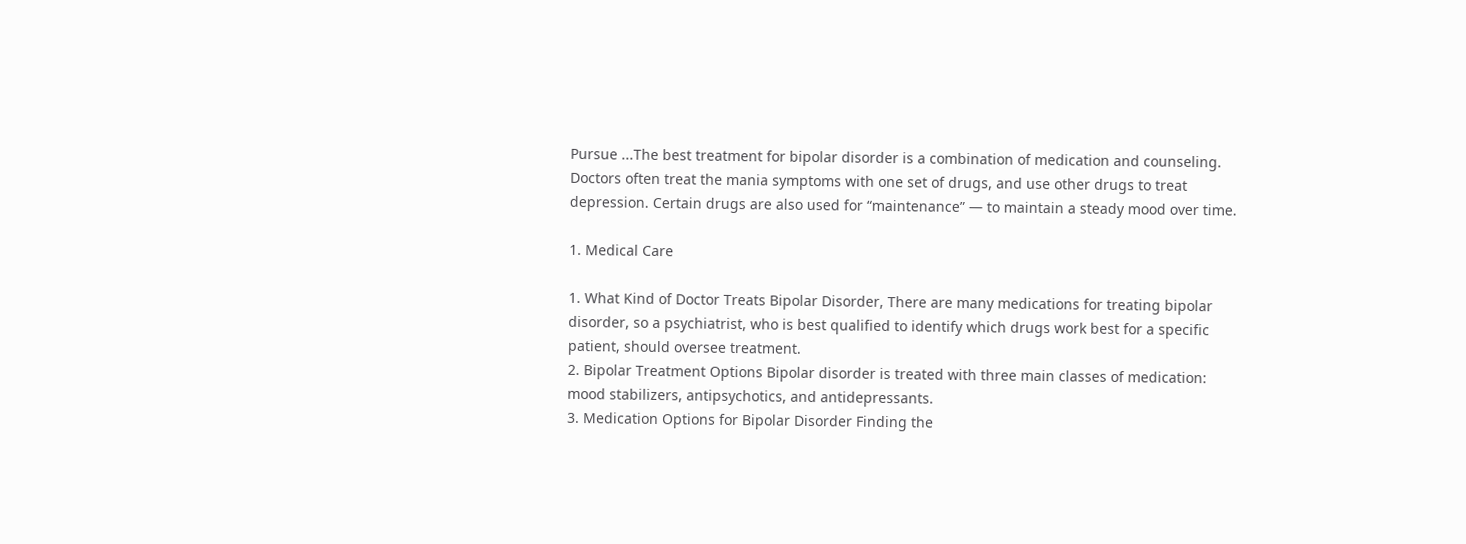Pursue ...The best treatment for bipolar disorder is a combination of medication and counseling. Doctors often treat the mania symptoms with one set of drugs, and use other drugs to treat depression. Certain drugs are also used for “maintenance” — to maintain a steady mood over time.

1. Medical Care

1. What Kind of Doctor Treats Bipolar Disorder, There are many medications for treating bipolar disorder, so a psychiatrist, who is best qualified to identify which drugs work best for a specific patient, should oversee treatment.
2. Bipolar Treatment Options Bipolar disorder is treated with three main classes of medication: mood stabilizers, antipsychotics, and antidepressants.
3. Medication Options for Bipolar Disorder Finding the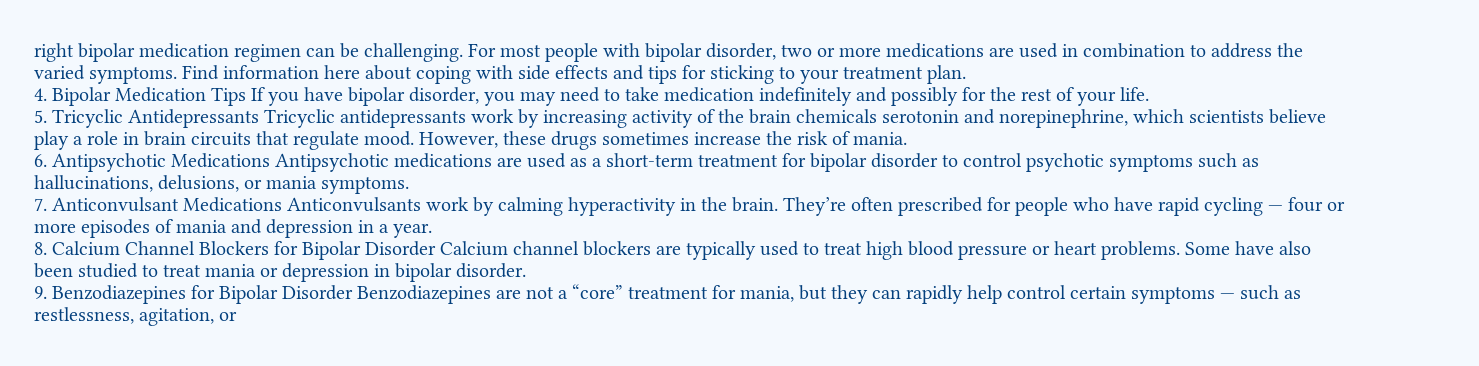right bipolar medication regimen can be challenging. For most people with bipolar disorder, two or more medications are used in combination to address the varied symptoms. Find information here about coping with side effects and tips for sticking to your treatment plan.
4. Bipolar Medication Tips If you have bipolar disorder, you may need to take medication indefinitely and possibly for the rest of your life.
5. Tricyclic Antidepressants Tricyclic antidepressants work by increasing activity of the brain chemicals serotonin and norepinephrine, which scientists believe play a role in brain circuits that regulate mood. However, these drugs sometimes increase the risk of mania.
6. Antipsychotic Medications Antipsychotic medications are used as a short-term treatment for bipolar disorder to control psychotic symptoms such as hallucinations, delusions, or mania symptoms.
7. Anticonvulsant Medications Anticonvulsants work by calming hyperactivity in the brain. They’re often prescribed for people who have rapid cycling — four or more episodes of mania and depression in a year.
8. Calcium Channel Blockers for Bipolar Disorder Calcium channel blockers are typically used to treat high blood pressure or heart problems. Some have also been studied to treat mania or depression in bipolar disorder.
9. Benzodiazepines for Bipolar Disorder Benzodiazepines are not a “core” treatment for mania, but they can rapidly help control certain symptoms — such as restlessness, agitation, or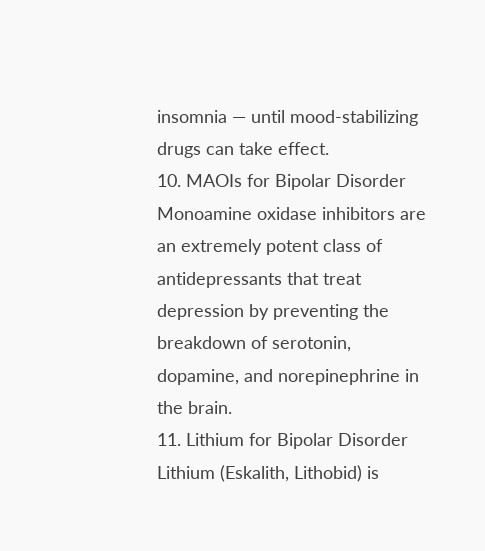insomnia — until mood-stabilizing drugs can take effect.
10. MAOIs for Bipolar Disorder Monoamine oxidase inhibitors are an extremely potent class of antidepressants that treat depression by preventing the breakdown of serotonin, dopamine, and norepinephrine in the brain.
11. Lithium for Bipolar Disorder Lithium (Eskalith, Lithobid) is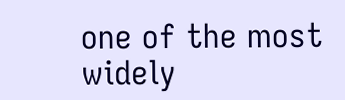one of the most widely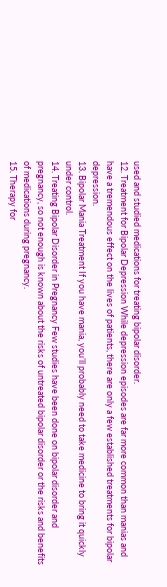used and studied medications for treating bipolar disorder.
12. Treatment for Bipolar Depression While depression episodes are far more common than manias and have a tremendous effect on the lives of patients, there are only a few established treatments for bipolar depression.
13. Bipolar Mania Treatment If you have mania, you’ll probably need to take medicine to bring it quickly under control.
14. Treating Bipolar Disorder in Pregnancy Few studies have been done on bipolar disorder and pregnancy, so not enough is known about the risks of untreated bipolar disorder or the risks and benefits of medications during pregnancy.
15. Therapy for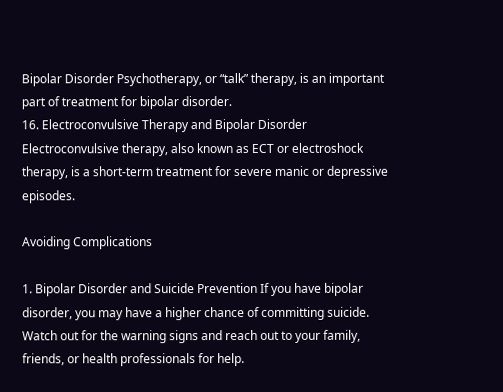Bipolar Disorder Psychotherapy, or “talk” therapy, is an important part of treatment for bipolar disorder.
16. Electroconvulsive Therapy and Bipolar Disorder Electroconvulsive therapy, also known as ECT or electroshock therapy, is a short-term treatment for severe manic or depressive episodes.

Avoiding Complications

1. Bipolar Disorder and Suicide Prevention If you have bipolar disorder, you may have a higher chance of committing suicide. Watch out for the warning signs and reach out to your family, friends, or health professionals for help.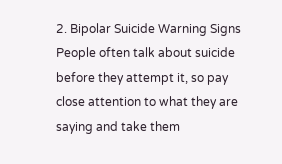2. Bipolar Suicide Warning Signs People often talk about suicide before they attempt it, so pay close attention to what they are saying and take them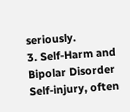seriously.
3. Self-Harm and Bipolar Disorder Self-injury, often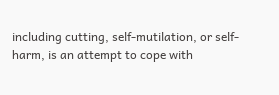including cutting, self-mutilation, or self-harm, is an attempt to cope with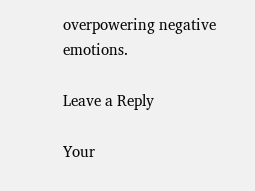overpowering negative emotions.

Leave a Reply

Your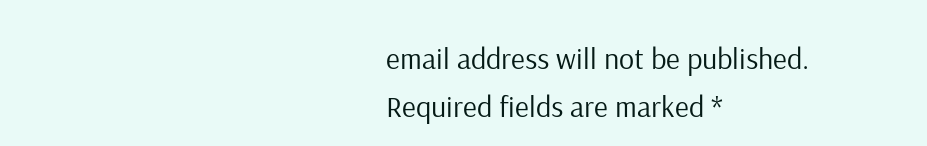email address will not be published. Required fields are marked *